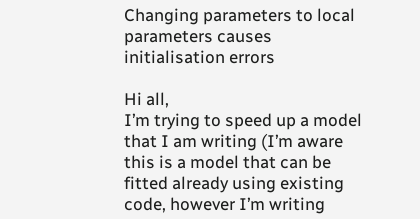Changing parameters to local parameters causes initialisation errors

Hi all,
I’m trying to speed up a model that I am writing (I’m aware this is a model that can be fitted already using existing code, however I’m writing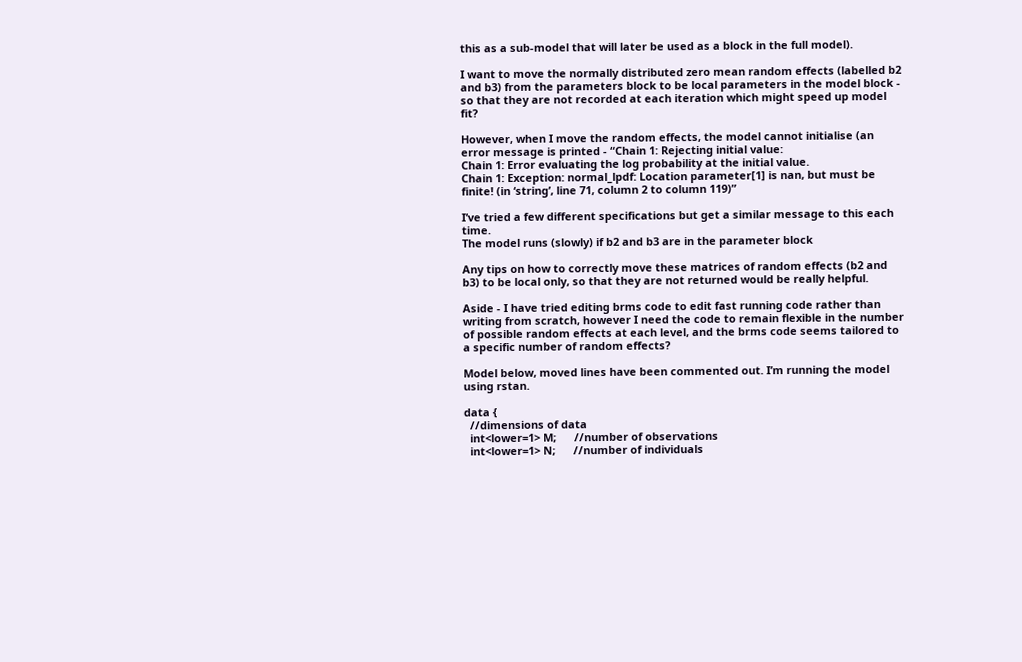this as a sub-model that will later be used as a block in the full model).

I want to move the normally distributed zero mean random effects (labelled b2 and b3) from the parameters block to be local parameters in the model block - so that they are not recorded at each iteration which might speed up model fit?

However, when I move the random effects, the model cannot initialise (an error message is printed - “Chain 1: Rejecting initial value:
Chain 1: Error evaluating the log probability at the initial value.
Chain 1: Exception: normal_lpdf: Location parameter[1] is nan, but must be finite! (in ‘string’, line 71, column 2 to column 119)”

I’ve tried a few different specifications but get a similar message to this each time.
The model runs (slowly) if b2 and b3 are in the parameter block

Any tips on how to correctly move these matrices of random effects (b2 and b3) to be local only, so that they are not returned would be really helpful.

Aside - I have tried editing brms code to edit fast running code rather than writing from scratch, however I need the code to remain flexible in the number of possible random effects at each level, and the brms code seems tailored to a specific number of random effects?

Model below, moved lines have been commented out. I’m running the model using rstan.

data {
  //dimensions of data
  int<lower=1> M;      //number of observations
  int<lower=1> N;      //number of individuals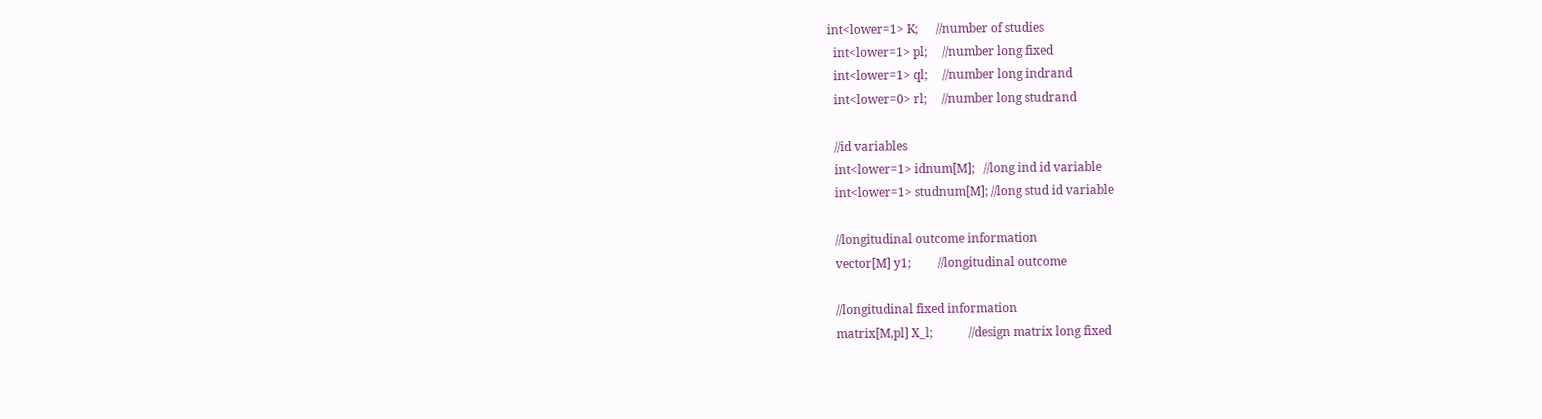int<lower=1> K;      //number of studies
  int<lower=1> pl;     //number long fixed
  int<lower=1> ql;     //number long indrand
  int<lower=0> rl;     //number long studrand

  //id variables
  int<lower=1> idnum[M];   //long ind id variable
  int<lower=1> studnum[M]; //long stud id variable

  //longitudinal outcome information
  vector[M] y1;         //longitudinal outcome

  //longitudinal fixed information
  matrix[M,pl] X_l;            //design matrix long fixed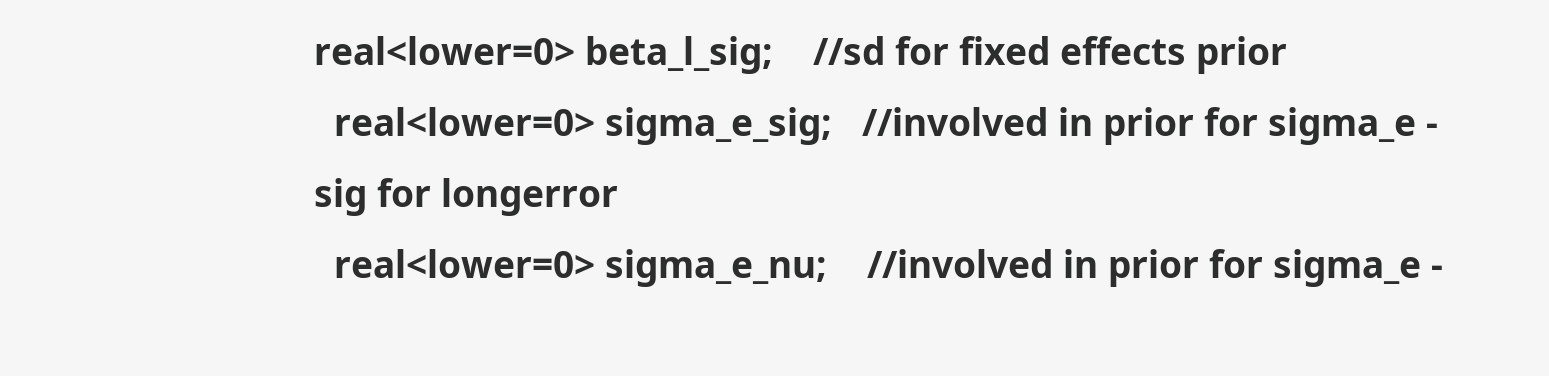real<lower=0> beta_l_sig;    //sd for fixed effects prior
  real<lower=0> sigma_e_sig;   //involved in prior for sigma_e - sig for longerror
  real<lower=0> sigma_e_nu;    //involved in prior for sigma_e -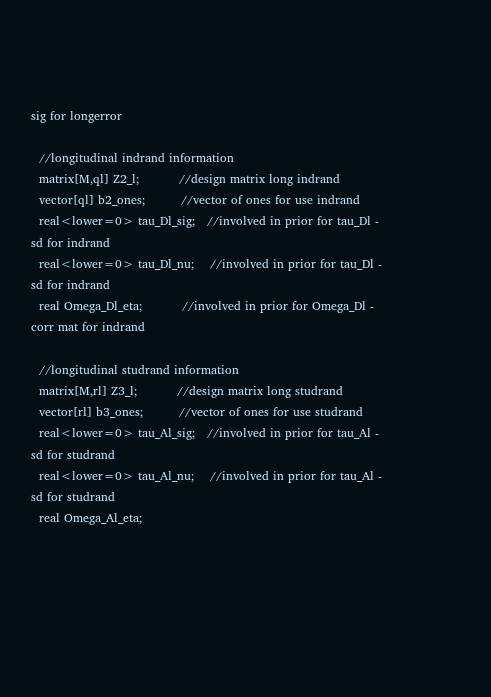sig for longerror

  //longitudinal indrand information
  matrix[M,ql] Z2_l;          //design matrix long indrand
  vector[ql] b2_ones;         //vector of ones for use indrand
  real<lower=0> tau_Dl_sig;   //involved in prior for tau_Dl - sd for indrand
  real<lower=0> tau_Dl_nu;    //involved in prior for tau_Dl - sd for indrand
  real Omega_Dl_eta;          //involved in prior for Omega_Dl - corr mat for indrand

  //longitudinal studrand information
  matrix[M,rl] Z3_l;          //design matrix long studrand
  vector[rl] b3_ones;         //vector of ones for use studrand
  real<lower=0> tau_Al_sig;   //involved in prior for tau_Al - sd for studrand
  real<lower=0> tau_Al_nu;    //involved in prior for tau_Al - sd for studrand
  real Omega_Al_eta;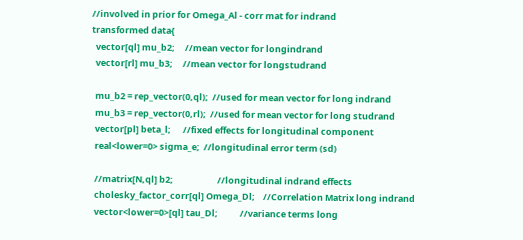//involved in prior for Omega_Al - corr mat for indrand
transformed data{
  vector[ql] mu_b2;     //mean vector for longindrand
  vector[rl] mu_b3;     //mean vector for longstudrand

  mu_b2 = rep_vector(0,ql);  //used for mean vector for long indrand
  mu_b3 = rep_vector(0,rl);  //used for mean vector for long studrand
  vector[pl] beta_l;      //fixed effects for longitudinal component
  real<lower=0> sigma_e;  //longitudinal error term (sd)

  //matrix[N,ql] b2;                      //longitudinal indrand effects
  cholesky_factor_corr[ql] Omega_Dl;    //Correlation Matrix long indrand
  vector<lower=0>[ql] tau_Dl;           //variance terms long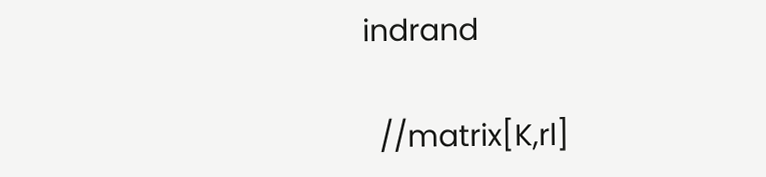indrand

  //matrix[K,rl]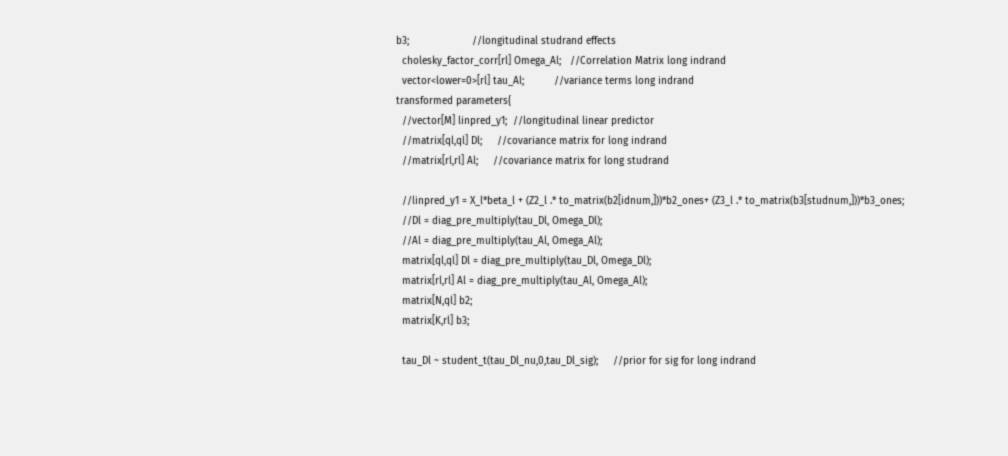b3;                     //longitudinal studrand effects
  cholesky_factor_corr[rl] Omega_Al;   //Correlation Matrix long indrand
  vector<lower=0>[rl] tau_Al;          //variance terms long indrand
transformed parameters{
  //vector[M] linpred_y1;  //longitudinal linear predictor
  //matrix[ql,ql] Dl;     //covariance matrix for long indrand
  //matrix[rl,rl] Al;     //covariance matrix for long studrand

  //linpred_y1 = X_l*beta_l + (Z2_l .* to_matrix(b2[idnum,]))*b2_ones+ (Z3_l .* to_matrix(b3[studnum,]))*b3_ones;
  //Dl = diag_pre_multiply(tau_Dl, Omega_Dl);
  //Al = diag_pre_multiply(tau_Al, Omega_Al);
  matrix[ql,ql] Dl = diag_pre_multiply(tau_Dl, Omega_Dl);
  matrix[rl,rl] Al = diag_pre_multiply(tau_Al, Omega_Al);
  matrix[N,ql] b2;
  matrix[K,rl] b3;

  tau_Dl ~ student_t(tau_Dl_nu,0,tau_Dl_sig);     //prior for sig for long indrand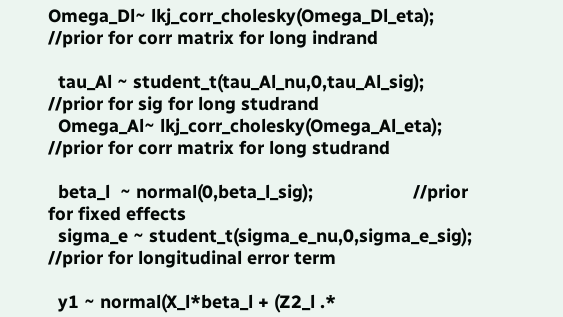Omega_Dl~ lkj_corr_cholesky(Omega_Dl_eta);               //prior for corr matrix for long indrand

  tau_Al ~ student_t(tau_Al_nu,0,tau_Al_sig);   //prior for sig for long studrand
  Omega_Al~ lkj_corr_cholesky(Omega_Al_eta);       //prior for corr matrix for long studrand

  beta_l  ~ normal(0,beta_l_sig);                    //prior for fixed effects
  sigma_e ~ student_t(sigma_e_nu,0,sigma_e_sig);     //prior for longitudinal error term

  y1 ~ normal(X_l*beta_l + (Z2_l .*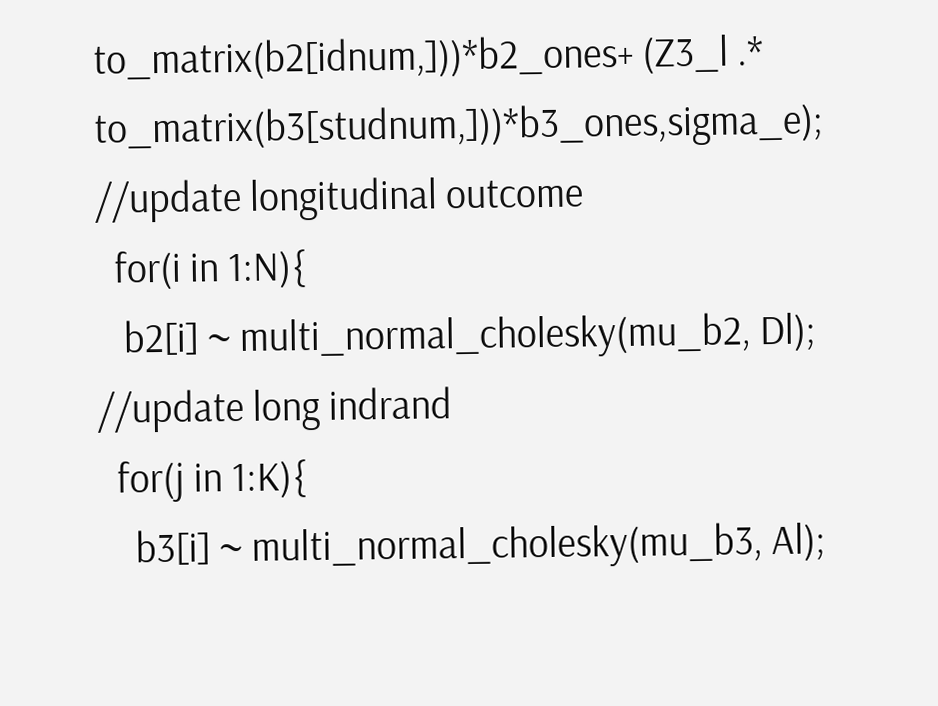to_matrix(b2[idnum,]))*b2_ones+ (Z3_l .* to_matrix(b3[studnum,]))*b3_ones,sigma_e);     //update longitudinal outcome
  for(i in 1:N){
   b2[i] ~ multi_normal_cholesky(mu_b2, Dl); //update long indrand
  for(j in 1:K){
    b3[i] ~ multi_normal_cholesky(mu_b3, Al);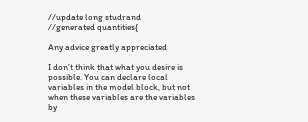//update long studrand
//generated quantities{

Any advice greatly appreciated

I don’t think that what you desire is possible. You can declare local variables in the model block, but not when these variables are the variables by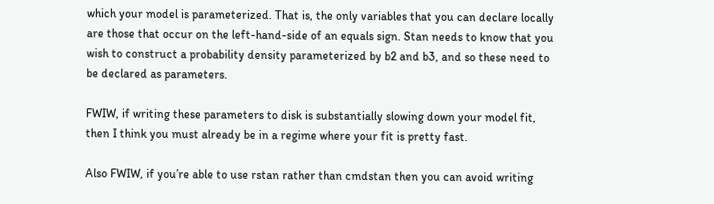which your model is parameterized. That is, the only variables that you can declare locally are those that occur on the left-hand-side of an equals sign. Stan needs to know that you wish to construct a probability density parameterized by b2 and b3, and so these need to be declared as parameters.

FWIW, if writing these parameters to disk is substantially slowing down your model fit, then I think you must already be in a regime where your fit is pretty fast.

Also FWIW, if you’re able to use rstan rather than cmdstan then you can avoid writing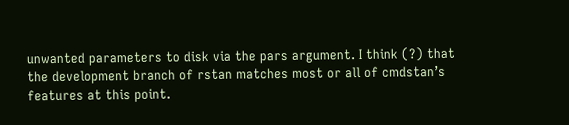unwanted parameters to disk via the pars argument. I think (?) that the development branch of rstan matches most or all of cmdstan’s features at this point.